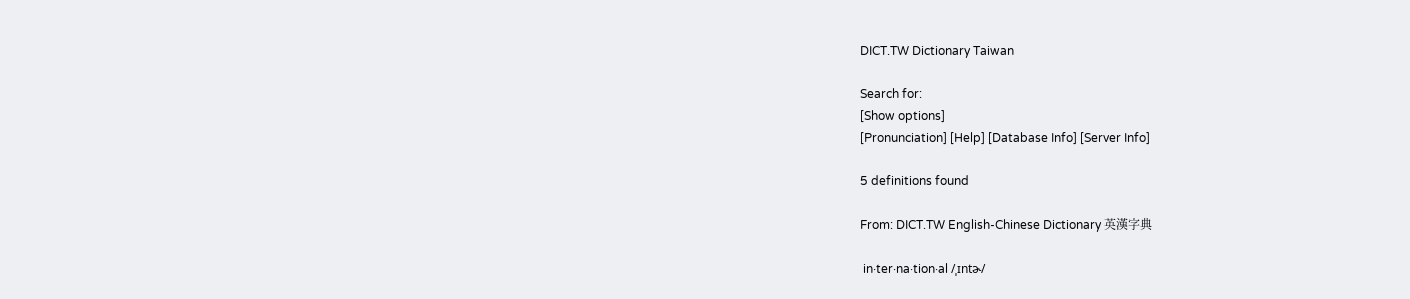DICT.TW Dictionary Taiwan

Search for:
[Show options]
[Pronunciation] [Help] [Database Info] [Server Info]

5 definitions found

From: DICT.TW English-Chinese Dictionary 英漢字典

 in·ter·na·tion·al /ˌɪntɚ/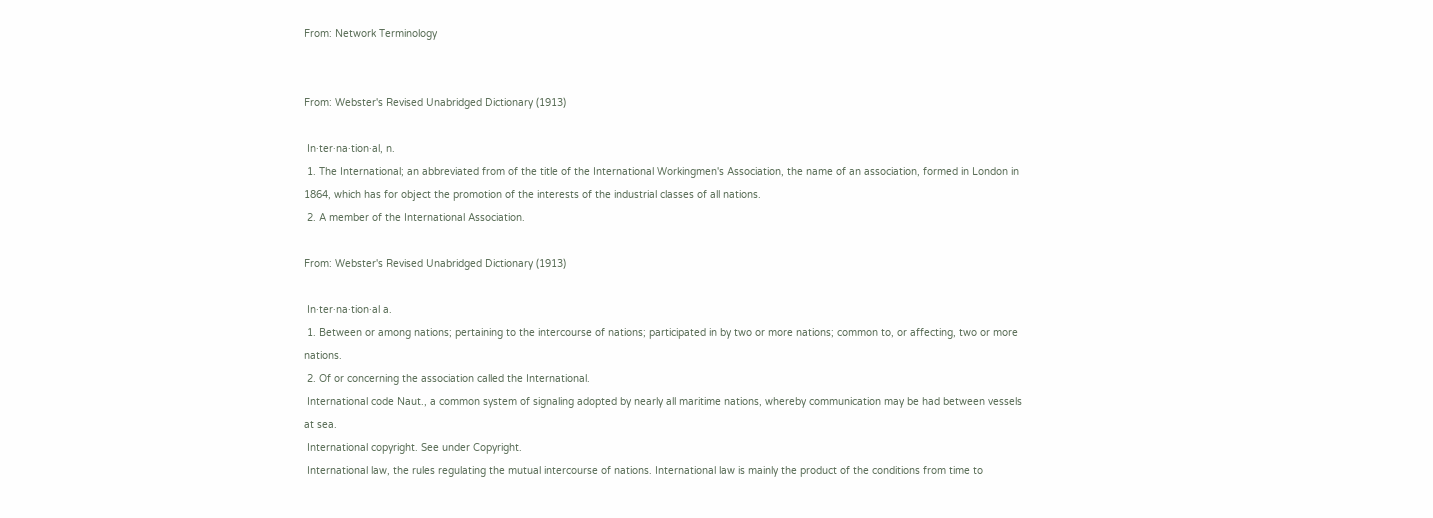From: Network Terminology


From: Webster's Revised Unabridged Dictionary (1913)

 In·ter·na·tion·al, n.
 1. The International; an abbreviated from of the title of the International Workingmen's Association, the name of an association, formed in London in 1864, which has for object the promotion of the interests of the industrial classes of all nations.
 2. A member of the International Association.

From: Webster's Revised Unabridged Dictionary (1913)

 In·ter·na·tion·al a.
 1. Between or among nations; pertaining to the intercourse of nations; participated in by two or more nations; common to, or affecting, two or more nations.
 2. Of or concerning the association called the International.
 International code Naut., a common system of signaling adopted by nearly all maritime nations, whereby communication may be had between vessels at sea.
 International copyright. See under Copyright.
 International law, the rules regulating the mutual intercourse of nations. International law is mainly the product of the conditions from time to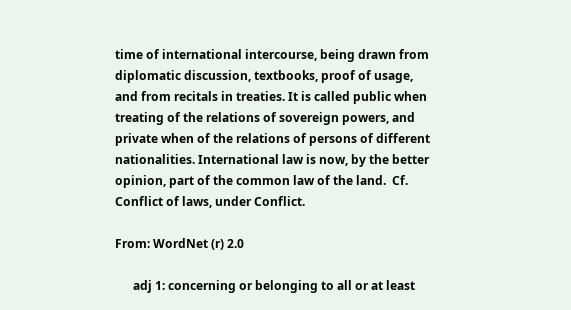time of international intercourse, being drawn from diplomatic discussion, textbooks, proof of usage, and from recitals in treaties. It is called public when treating of the relations of sovereign powers, and private when of the relations of persons of different nationalities. International law is now, by the better opinion, part of the common law of the land.  Cf. Conflict of laws, under Conflict.

From: WordNet (r) 2.0

      adj 1: concerning or belonging to all or at least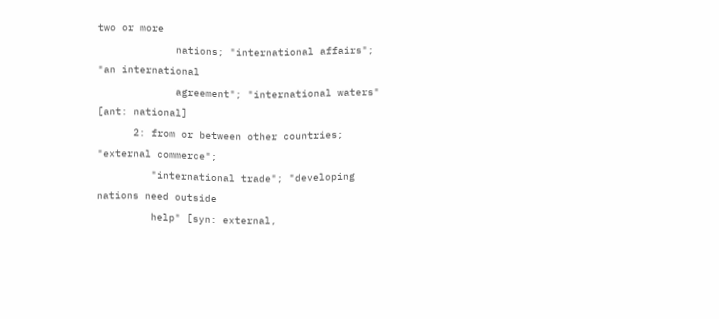two or more
             nations; "international affairs"; "an international
             agreement"; "international waters" [ant: national]
      2: from or between other countries; "external commerce";
         "international trade"; "developing nations need outside
         help" [syn: external,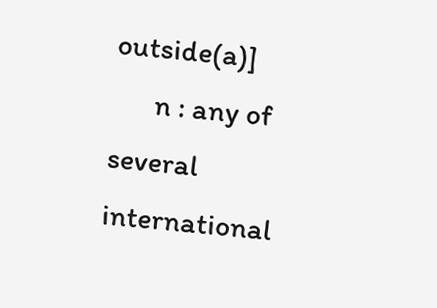outside(a)]
      n : any of several international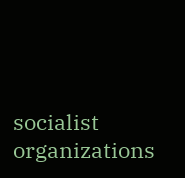socialist organizations